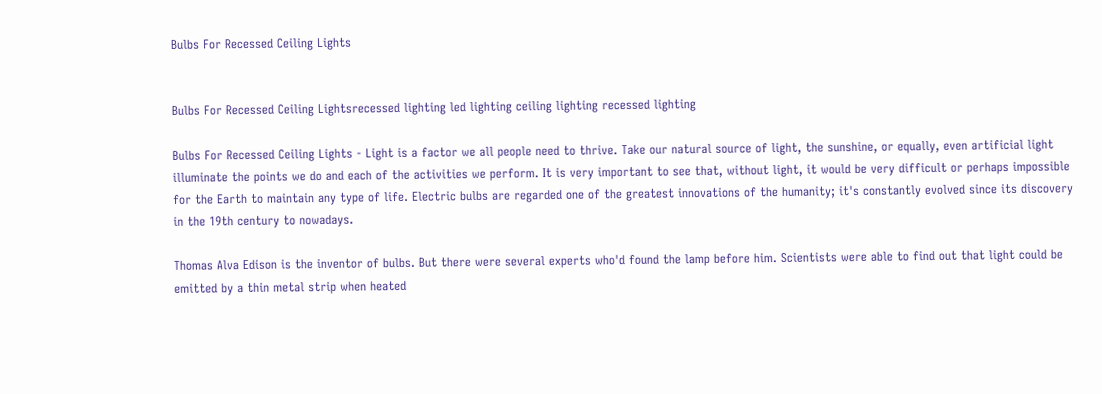Bulbs For Recessed Ceiling Lights


Bulbs For Recessed Ceiling Lightsrecessed lighting led lighting ceiling lighting recessed lighting

Bulbs For Recessed Ceiling Lights - Light is a factor we all people need to thrive. Take our natural source of light, the sunshine, or equally, even artificial light illuminate the points we do and each of the activities we perform. It is very important to see that, without light, it would be very difficult or perhaps impossible for the Earth to maintain any type of life. Electric bulbs are regarded one of the greatest innovations of the humanity; it's constantly evolved since its discovery in the 19th century to nowadays.

Thomas Alva Edison is the inventor of bulbs. But there were several experts who'd found the lamp before him. Scientists were able to find out that light could be emitted by a thin metal strip when heated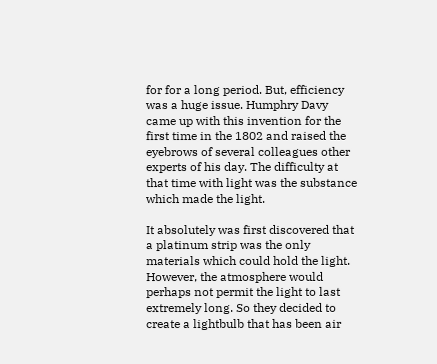for for a long period. But, efficiency was a huge issue. Humphry Davy came up with this invention for the first time in the 1802 and raised the eyebrows of several colleagues other experts of his day. The difficulty at that time with light was the substance which made the light.

It absolutely was first discovered that a platinum strip was the only materials which could hold the light. However, the atmosphere would perhaps not permit the light to last extremely long. So they decided to create a lightbulb that has been air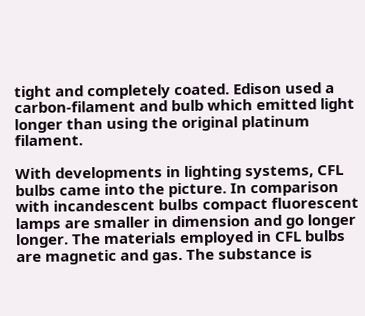tight and completely coated. Edison used a carbon-filament and bulb which emitted light longer than using the original platinum filament.

With developments in lighting systems, CFL bulbs came into the picture. In comparison with incandescent bulbs compact fluorescent lamps are smaller in dimension and go longer longer. The materials employed in CFL bulbs are magnetic and gas. The substance is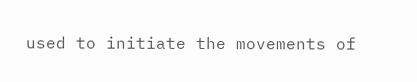used to initiate the movements of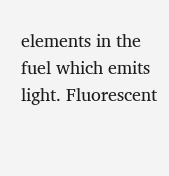elements in the fuel which emits light. Fluorescent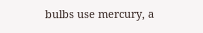bulbs use mercury, a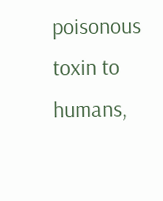poisonous toxin to humans,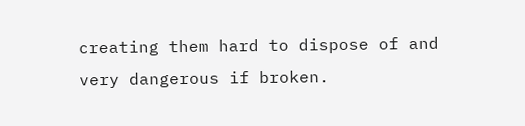creating them hard to dispose of and very dangerous if broken.